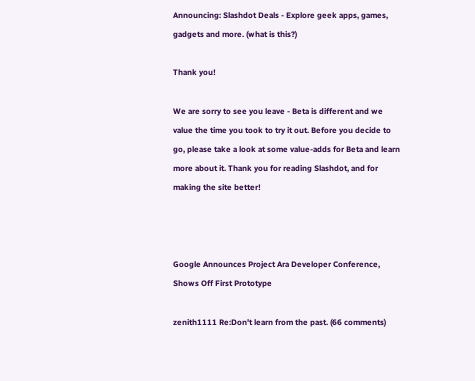Announcing: Slashdot Deals - Explore geek apps, games, gadgets and more. (what is this?)

Thank you!

We are sorry to see you leave - Beta is different and we value the time you took to try it out. Before you decide to go, please take a look at some value-adds for Beta and learn more about it. Thank you for reading Slashdot, and for making the site better!



Google Announces Project Ara Developer Conference, Shows Off First Prototype

zenith1111 Re:Don't learn from the past. (66 comments)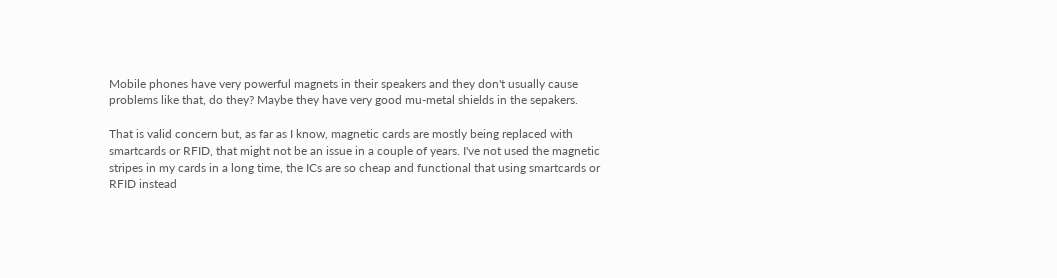Mobile phones have very powerful magnets in their speakers and they don't usually cause problems like that, do they? Maybe they have very good mu-metal shields in the sepakers.

That is valid concern but, as far as I know, magnetic cards are mostly being replaced with smartcards or RFID, that might not be an issue in a couple of years. I've not used the magnetic stripes in my cards in a long time, the ICs are so cheap and functional that using smartcards or RFID instead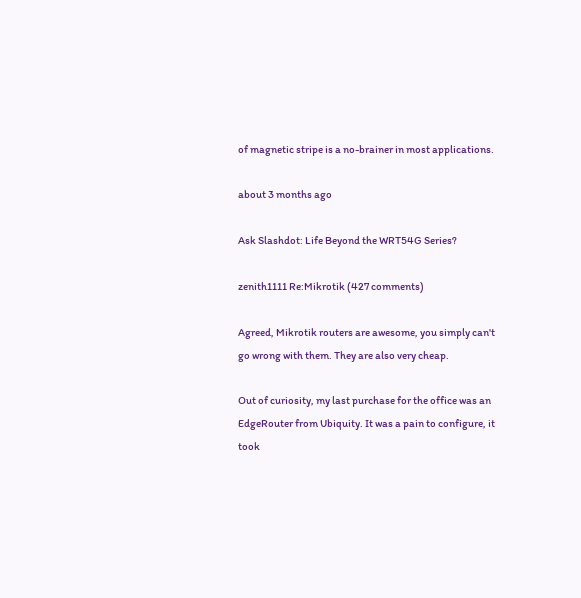of magnetic stripe is a no-brainer in most applications.

about 3 months ago

Ask Slashdot: Life Beyond the WRT54G Series?

zenith1111 Re:Mikrotik (427 comments)

Agreed, Mikrotik routers are awesome, you simply can't go wrong with them. They are also very cheap.

Out of curiosity, my last purchase for the office was an EdgeRouter from Ubiquity. It was a pain to configure, it took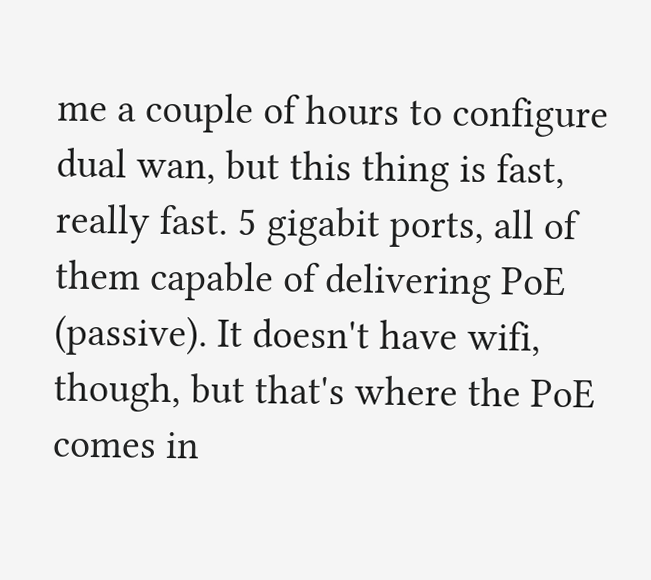me a couple of hours to configure dual wan, but this thing is fast, really fast. 5 gigabit ports, all of them capable of delivering PoE (passive). It doesn't have wifi, though, but that's where the PoE comes in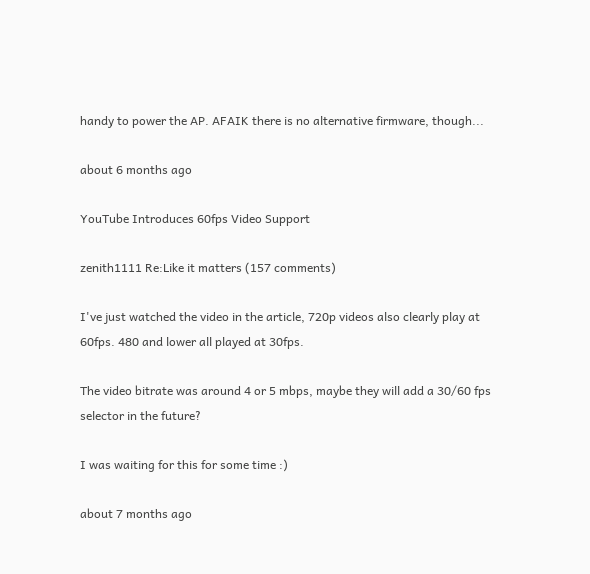handy to power the AP. AFAIK there is no alternative firmware, though...

about 6 months ago

YouTube Introduces 60fps Video Support

zenith1111 Re:Like it matters (157 comments)

I've just watched the video in the article, 720p videos also clearly play at 60fps. 480 and lower all played at 30fps.

The video bitrate was around 4 or 5 mbps, maybe they will add a 30/60 fps selector in the future?

I was waiting for this for some time :)

about 7 months ago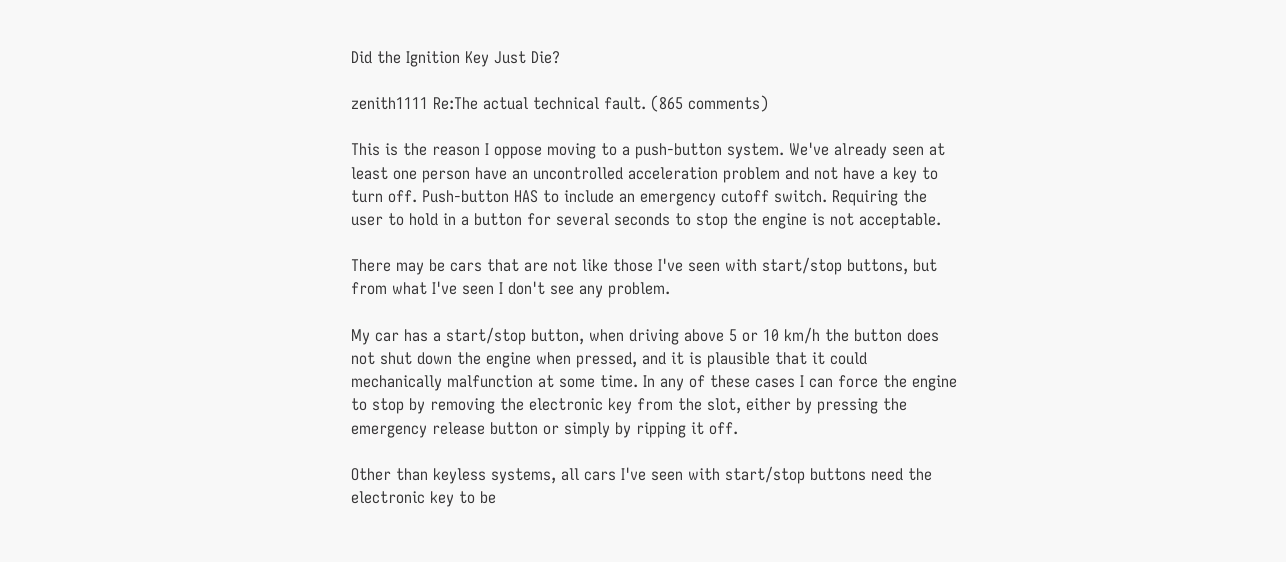Did the Ignition Key Just Die?

zenith1111 Re:The actual technical fault. (865 comments)

This is the reason I oppose moving to a push-button system. We've already seen at least one person have an uncontrolled acceleration problem and not have a key to turn off. Push-button HAS to include an emergency cutoff switch. Requiring the user to hold in a button for several seconds to stop the engine is not acceptable.

There may be cars that are not like those I've seen with start/stop buttons, but from what I've seen I don't see any problem.

My car has a start/stop button, when driving above 5 or 10 km/h the button does not shut down the engine when pressed, and it is plausible that it could mechanically malfunction at some time. In any of these cases I can force the engine to stop by removing the electronic key from the slot, either by pressing the emergency release button or simply by ripping it off.

Other than keyless systems, all cars I've seen with start/stop buttons need the electronic key to be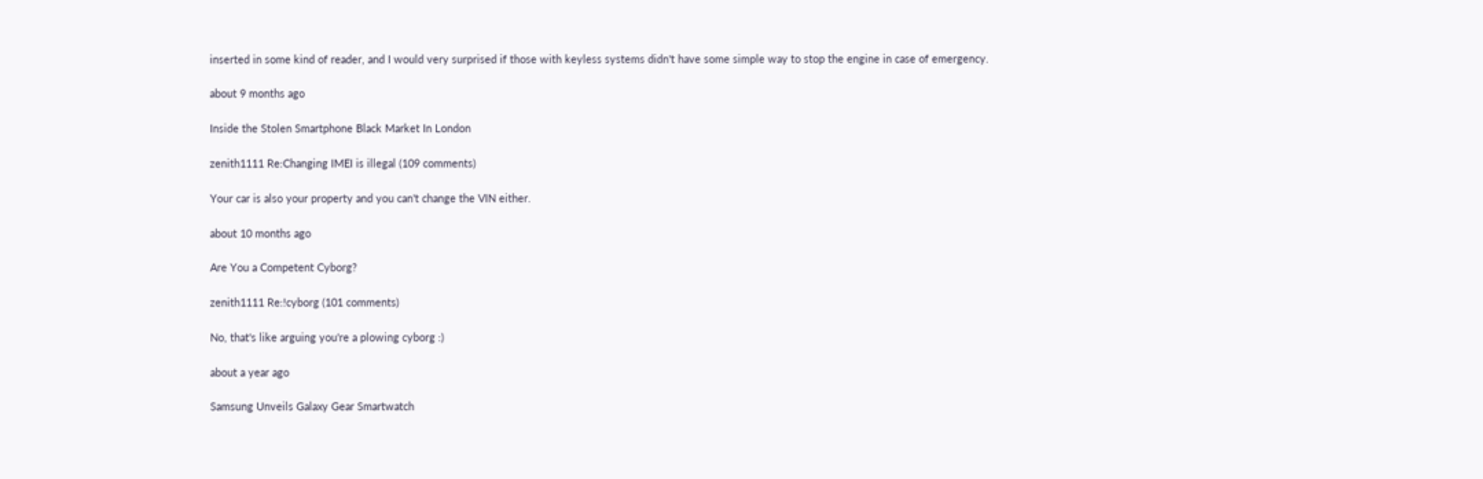inserted in some kind of reader, and I would very surprised if those with keyless systems didn't have some simple way to stop the engine in case of emergency.

about 9 months ago

Inside the Stolen Smartphone Black Market In London

zenith1111 Re:Changing IMEI is illegal (109 comments)

Your car is also your property and you can't change the VIN either.

about 10 months ago

Are You a Competent Cyborg?

zenith1111 Re:!cyborg (101 comments)

No, that's like arguing you're a plowing cyborg :)

about a year ago

Samsung Unveils Galaxy Gear Smartwatch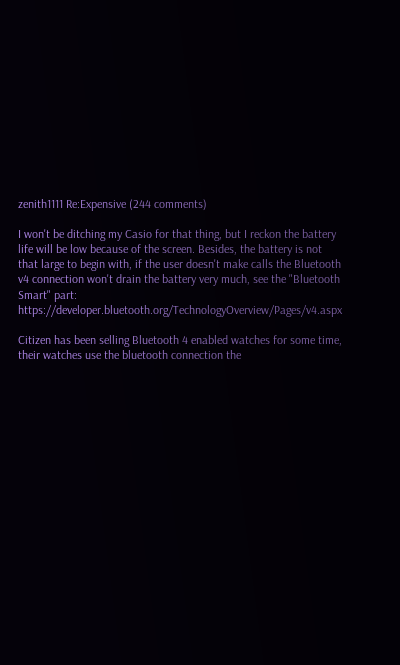zenith1111 Re:Expensive (244 comments)

I won't be ditching my Casio for that thing, but I reckon the battery life will be low because of the screen. Besides, the battery is not that large to begin with, if the user doesn't make calls the Bluetooth v4 connection won't drain the battery very much, see the "Bluetooth Smart" part: https://developer.bluetooth.org/TechnologyOverview/Pages/v4.aspx

Citizen has been selling Bluetooth 4 enabled watches for some time, their watches use the bluetooth connection the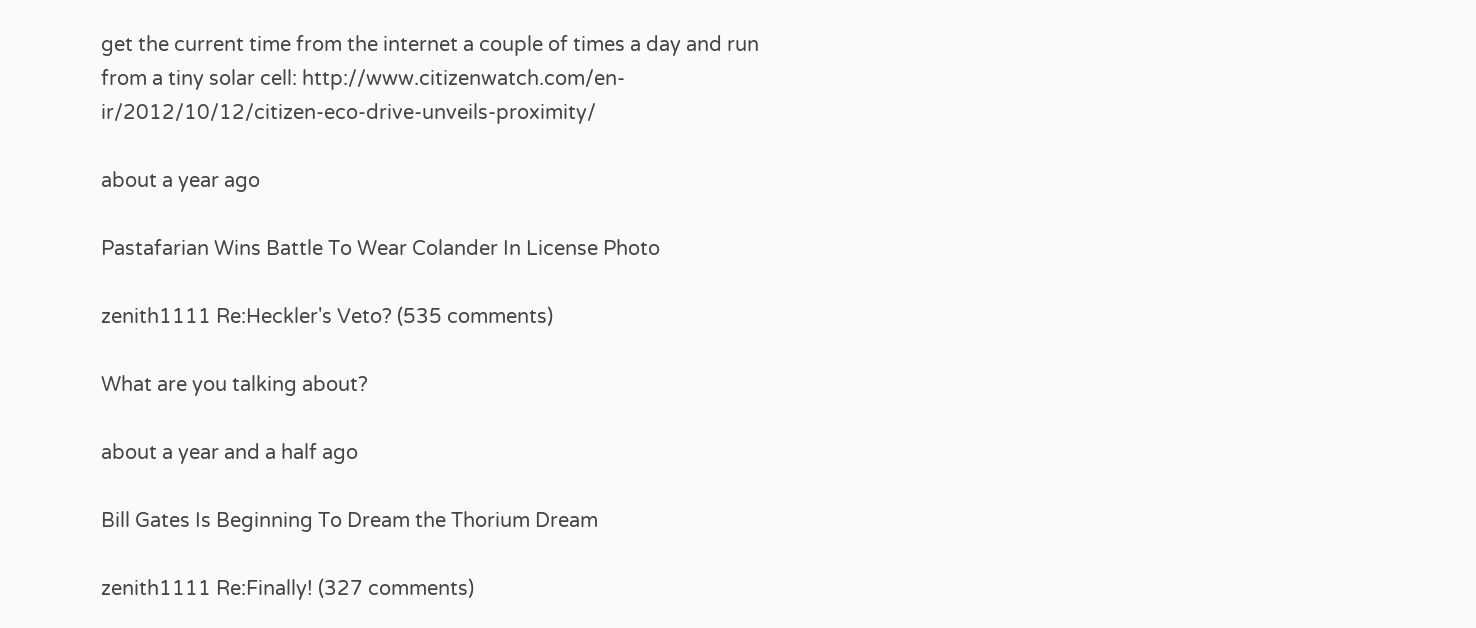get the current time from the internet a couple of times a day and run from a tiny solar cell: http://www.citizenwatch.com/en-ir/2012/10/12/citizen-eco-drive-unveils-proximity/

about a year ago

Pastafarian Wins Battle To Wear Colander In License Photo

zenith1111 Re:Heckler's Veto? (535 comments)

What are you talking about?

about a year and a half ago

Bill Gates Is Beginning To Dream the Thorium Dream

zenith1111 Re:Finally! (327 comments)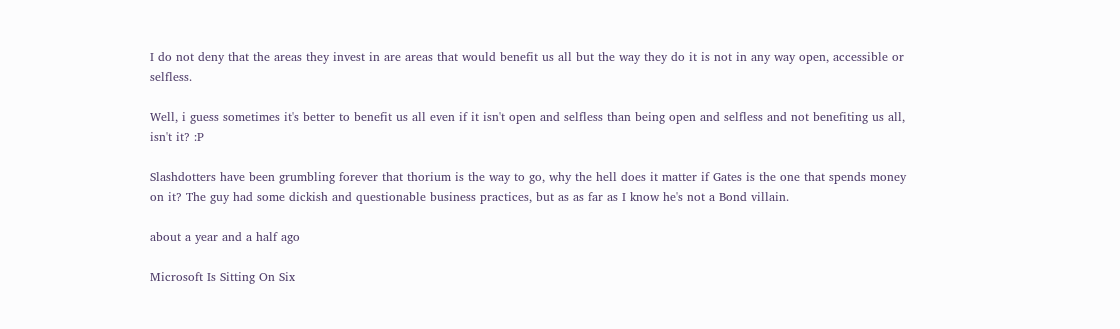I do not deny that the areas they invest in are areas that would benefit us all but the way they do it is not in any way open, accessible or selfless.

Well, i guess sometimes it's better to benefit us all even if it isn't open and selfless than being open and selfless and not benefiting us all, isn't it? :P

Slashdotters have been grumbling forever that thorium is the way to go, why the hell does it matter if Gates is the one that spends money on it? The guy had some dickish and questionable business practices, but as as far as I know he's not a Bond villain.

about a year and a half ago

Microsoft Is Sitting On Six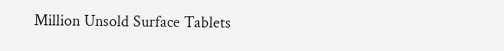Million Unsold Surface Tablets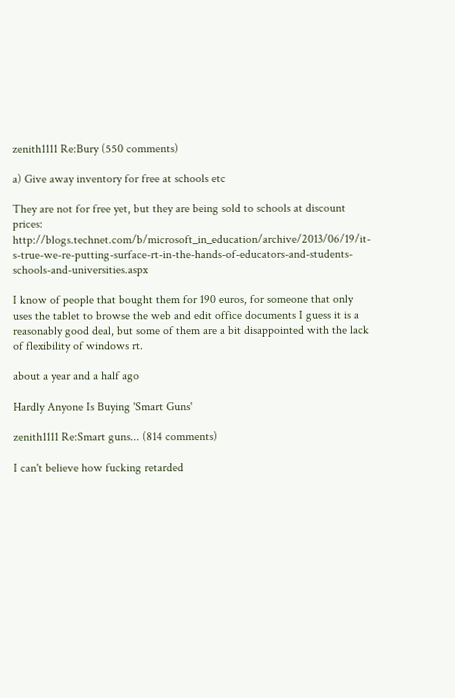zenith1111 Re:Bury (550 comments)

a) Give away inventory for free at schools etc

They are not for free yet, but they are being sold to schools at discount prices: http://blogs.technet.com/b/microsoft_in_education/archive/2013/06/19/it-s-true-we-re-putting-surface-rt-in-the-hands-of-educators-and-students-schools-and-universities.aspx

I know of people that bought them for 190 euros, for someone that only uses the tablet to browse the web and edit office documents I guess it is a reasonably good deal, but some of them are a bit disappointed with the lack of flexibility of windows rt.

about a year and a half ago

Hardly Anyone Is Buying 'Smart Guns'

zenith1111 Re:Smart guns... (814 comments)

I can't believe how fucking retarded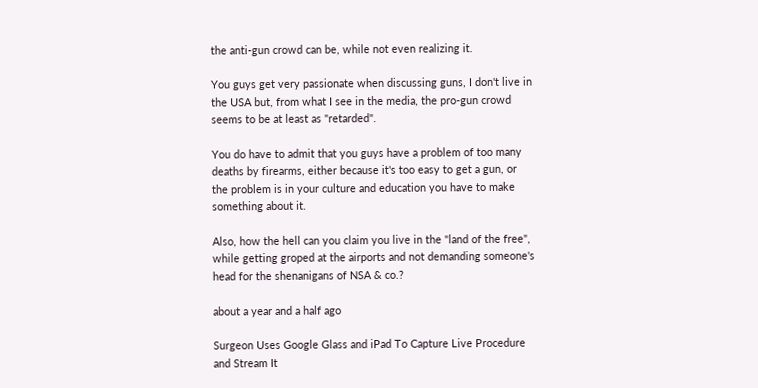the anti-gun crowd can be, while not even realizing it.

You guys get very passionate when discussing guns, I don't live in the USA but, from what I see in the media, the pro-gun crowd seems to be at least as "retarded".

You do have to admit that you guys have a problem of too many deaths by firearms, either because it's too easy to get a gun, or the problem is in your culture and education you have to make something about it.

Also, how the hell can you claim you live in the "land of the free", while getting groped at the airports and not demanding someone's head for the shenanigans of NSA & co.?

about a year and a half ago

Surgeon Uses Google Glass and iPad To Capture Live Procedure and Stream It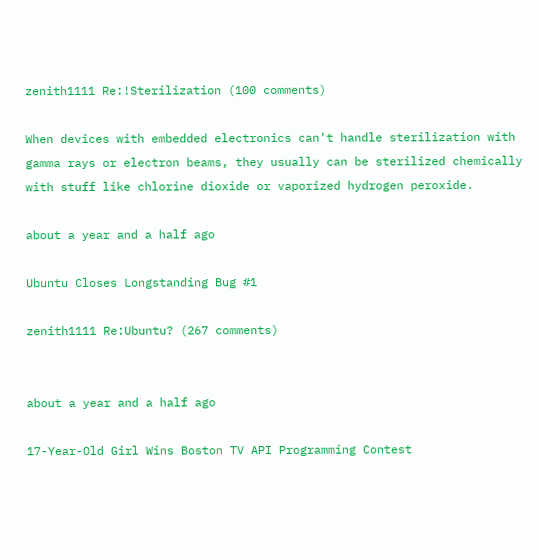zenith1111 Re:!Sterilization (100 comments)

When devices with embedded electronics can't handle sterilization with gamma rays or electron beams, they usually can be sterilized chemically with stuff like chlorine dioxide or vaporized hydrogen peroxide.

about a year and a half ago

Ubuntu Closes Longstanding Bug #1

zenith1111 Re:Ubuntu? (267 comments)


about a year and a half ago

17-Year-Old Girl Wins Boston TV API Programming Contest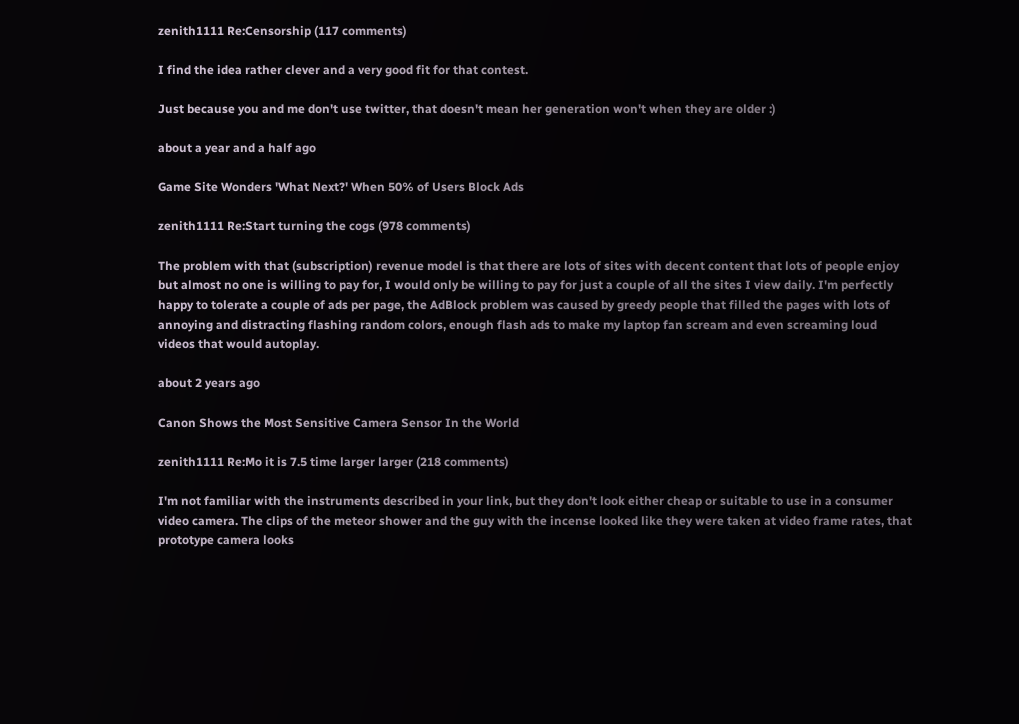zenith1111 Re:Censorship (117 comments)

I find the idea rather clever and a very good fit for that contest.

Just because you and me don't use twitter, that doesn't mean her generation won't when they are older :)

about a year and a half ago

Game Site Wonders 'What Next?' When 50% of Users Block Ads

zenith1111 Re:Start turning the cogs (978 comments)

The problem with that (subscription) revenue model is that there are lots of sites with decent content that lots of people enjoy but almost no one is willing to pay for, I would only be willing to pay for just a couple of all the sites I view daily. I'm perfectly happy to tolerate a couple of ads per page, the AdBlock problem was caused by greedy people that filled the pages with lots of annoying and distracting flashing random colors, enough flash ads to make my laptop fan scream and even screaming loud videos that would autoplay.

about 2 years ago

Canon Shows the Most Sensitive Camera Sensor In the World

zenith1111 Re:Mo it is 7.5 time larger larger (218 comments)

I'm not familiar with the instruments described in your link, but they don't look either cheap or suitable to use in a consumer video camera. The clips of the meteor shower and the guy with the incense looked like they were taken at video frame rates, that prototype camera looks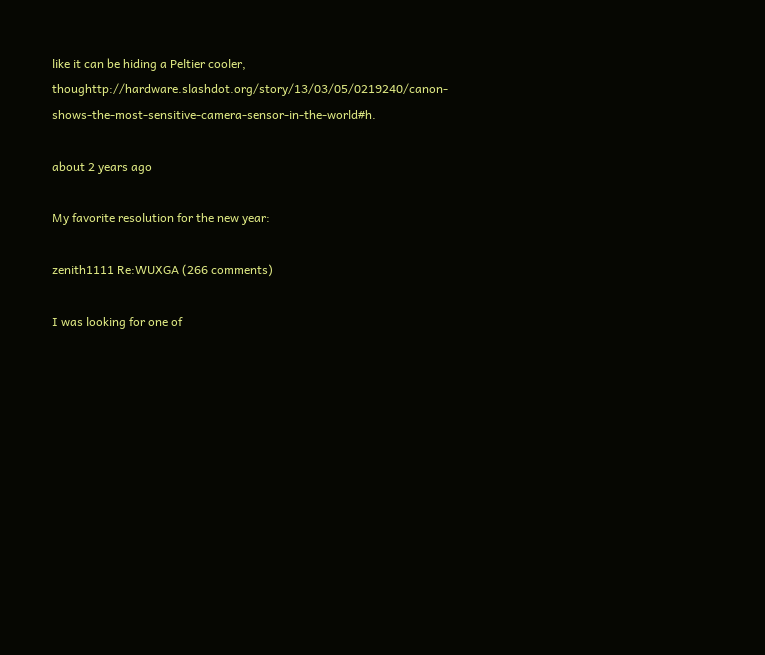like it can be hiding a Peltier cooler, thoughttp://hardware.slashdot.org/story/13/03/05/0219240/canon-shows-the-most-sensitive-camera-sensor-in-the-world#h.

about 2 years ago

My favorite resolution for the new year:

zenith1111 Re:WUXGA (266 comments)

I was looking for one of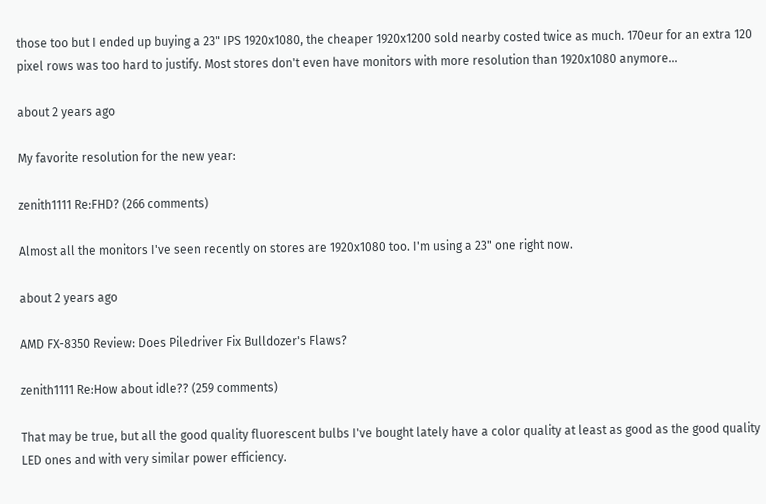those too but I ended up buying a 23" IPS 1920x1080, the cheaper 1920x1200 sold nearby costed twice as much. 170eur for an extra 120 pixel rows was too hard to justify. Most stores don't even have monitors with more resolution than 1920x1080 anymore...

about 2 years ago

My favorite resolution for the new year:

zenith1111 Re:FHD? (266 comments)

Almost all the monitors I've seen recently on stores are 1920x1080 too. I'm using a 23" one right now.

about 2 years ago

AMD FX-8350 Review: Does Piledriver Fix Bulldozer's Flaws?

zenith1111 Re:How about idle?? (259 comments)

That may be true, but all the good quality fluorescent bulbs I've bought lately have a color quality at least as good as the good quality LED ones and with very similar power efficiency.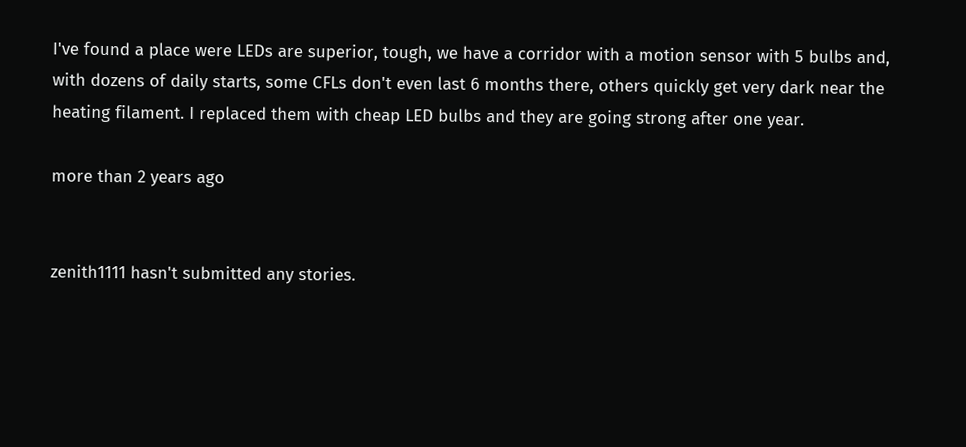I've found a place were LEDs are superior, tough, we have a corridor with a motion sensor with 5 bulbs and, with dozens of daily starts, some CFLs don't even last 6 months there, others quickly get very dark near the heating filament. I replaced them with cheap LED bulbs and they are going strong after one year.

more than 2 years ago


zenith1111 hasn't submitted any stories.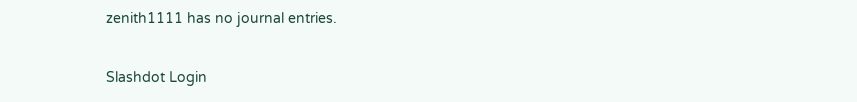zenith1111 has no journal entries.

Slashdot Login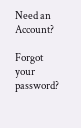Need an Account?

Forgot your password?